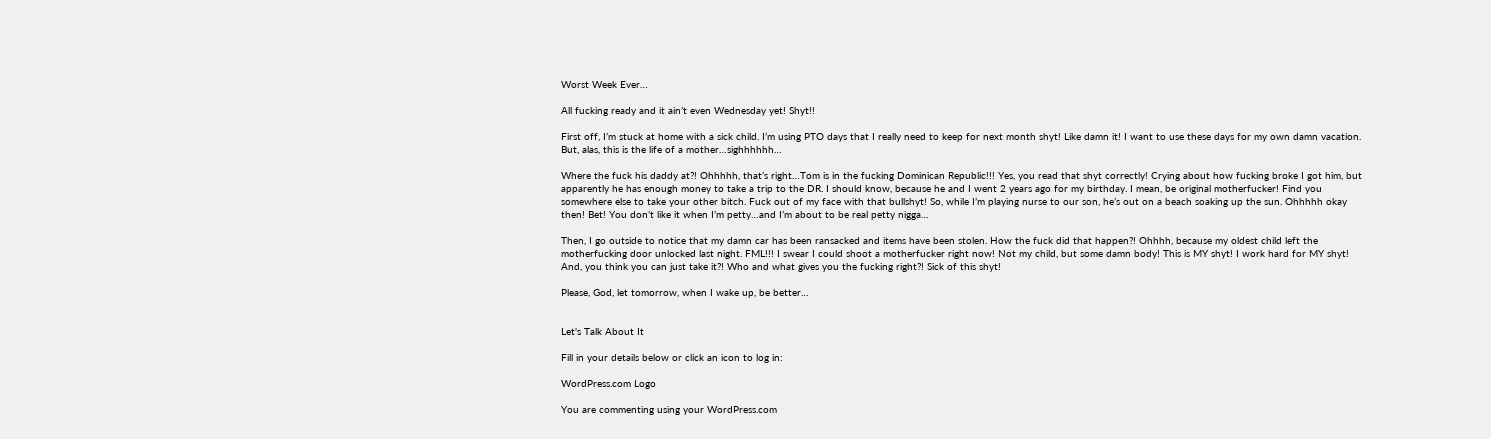Worst Week Ever…

All fucking ready and it ain’t even Wednesday yet! Shyt!!

First off, I’m stuck at home with a sick child. I’m using PTO days that I really need to keep for next month shyt! Like damn it! I want to use these days for my own damn vacation. But, alas, this is the life of a mother…sighhhhhh…

Where the fuck his daddy at?! Ohhhhh, that’s right…Tom is in the fucking Dominican Republic!!! Yes, you read that shyt correctly! Crying about how fucking broke I got him, but apparently he has enough money to take a trip to the DR. I should know, because he and I went 2 years ago for my birthday. I mean, be original motherfucker! Find you somewhere else to take your other bitch. Fuck out of my face with that bullshyt! So, while I’m playing nurse to our son, he’s out on a beach soaking up the sun. Ohhhhh okay then! Bet! You don’t like it when I’m petty…and I’m about to be real petty nigga…

Then, I go outside to notice that my damn car has been ransacked and items have been stolen. How the fuck did that happen?! Ohhhh, because my oldest child left the motherfucking door unlocked last night. FML!!! I swear I could shoot a motherfucker right now! Not my child, but some damn body! This is MY shyt! I work hard for MY shyt! And, you think you can just take it?! Who and what gives you the fucking right?! Sick of this shyt!

Please, God, let tomorrow, when I wake up, be better…


Let's Talk About It

Fill in your details below or click an icon to log in:

WordPress.com Logo

You are commenting using your WordPress.com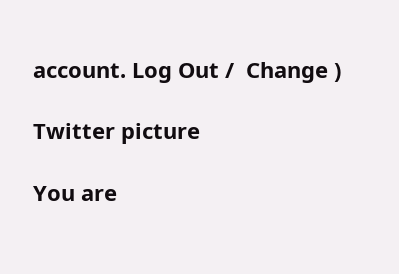account. Log Out /  Change )

Twitter picture

You are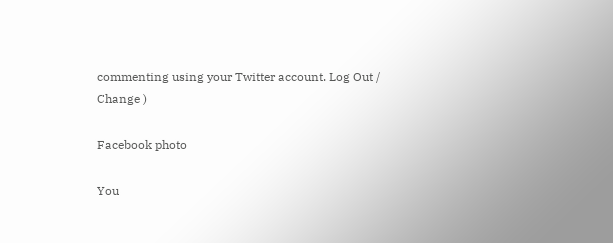commenting using your Twitter account. Log Out /  Change )

Facebook photo

You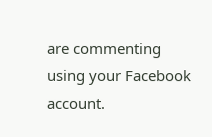are commenting using your Facebook account.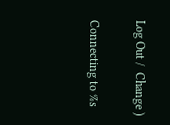Log Out /  Change )

Connecting to %s